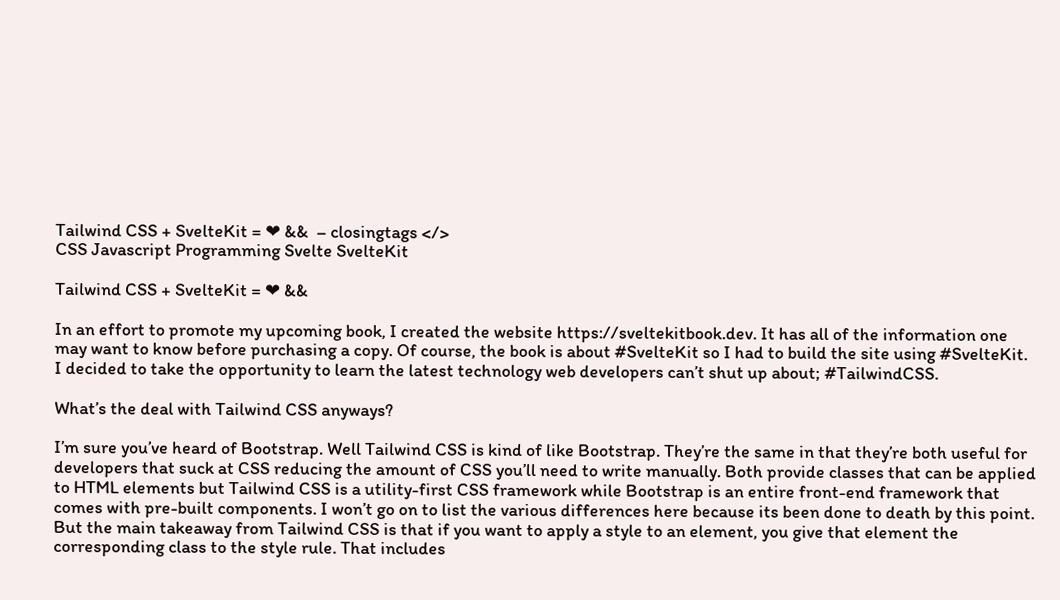Tailwind CSS + SvelteKit = ❤ &&  – closingtags </>
CSS Javascript Programming Svelte SvelteKit

Tailwind CSS + SvelteKit = ❤ &&

In an effort to promote my upcoming book, I created the website https://sveltekitbook.dev. It has all of the information one may want to know before purchasing a copy. Of course, the book is about #SvelteKit so I had to build the site using #SvelteKit. I decided to take the opportunity to learn the latest technology web developers can’t shut up about; #TailwindCSS.

What’s the deal with Tailwind CSS anyways?

I’m sure you’ve heard of Bootstrap. Well Tailwind CSS is kind of like Bootstrap. They’re the same in that they’re both useful for developers that suck at CSS reducing the amount of CSS you’ll need to write manually. Both provide classes that can be applied to HTML elements but Tailwind CSS is a utility-first CSS framework while Bootstrap is an entire front-end framework that comes with pre-built components. I won’t go on to list the various differences here because its been done to death by this point. But the main takeaway from Tailwind CSS is that if you want to apply a style to an element, you give that element the corresponding class to the style rule. That includes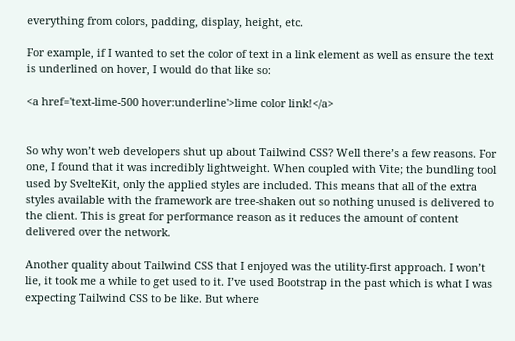everything from colors, padding, display, height, etc.

For example, if I wanted to set the color of text in a link element as well as ensure the text is underlined on hover, I would do that like so:

<a href='text-lime-500 hover:underline'>lime color link!</a>


So why won’t web developers shut up about Tailwind CSS? Well there’s a few reasons. For one, I found that it was incredibly lightweight. When coupled with Vite; the bundling tool used by SvelteKit, only the applied styles are included. This means that all of the extra styles available with the framework are tree-shaken out so nothing unused is delivered to the client. This is great for performance reason as it reduces the amount of content delivered over the network.

Another quality about Tailwind CSS that I enjoyed was the utility-first approach. I won’t lie, it took me a while to get used to it. I’ve used Bootstrap in the past which is what I was expecting Tailwind CSS to be like. But where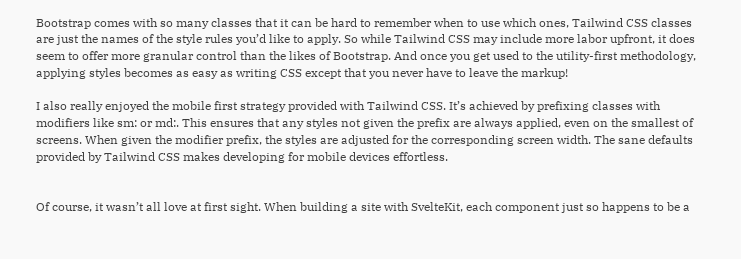Bootstrap comes with so many classes that it can be hard to remember when to use which ones, Tailwind CSS classes are just the names of the style rules you’d like to apply. So while Tailwind CSS may include more labor upfront, it does seem to offer more granular control than the likes of Bootstrap. And once you get used to the utility-first methodology, applying styles becomes as easy as writing CSS except that you never have to leave the markup!

I also really enjoyed the mobile first strategy provided with Tailwind CSS. It’s achieved by prefixing classes with modifiers like sm: or md:. This ensures that any styles not given the prefix are always applied, even on the smallest of screens. When given the modifier prefix, the styles are adjusted for the corresponding screen width. The sane defaults provided by Tailwind CSS makes developing for mobile devices effortless.


Of course, it wasn’t all love at first sight. When building a site with SvelteKit, each component just so happens to be a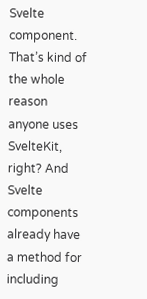Svelte component. That’s kind of the whole reason anyone uses SvelteKit, right? And Svelte components already have a method for including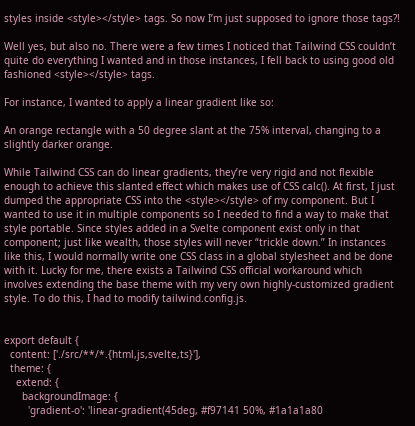styles inside <style></style> tags. So now I’m just supposed to ignore those tags?!

Well yes, but also no. There were a few times I noticed that Tailwind CSS couldn’t quite do everything I wanted and in those instances, I fell back to using good old fashioned <style></style> tags.

For instance, I wanted to apply a linear gradient like so:

An orange rectangle with a 50 degree slant at the 75% interval, changing to a slightly darker orange.

While Tailwind CSS can do linear gradients, they’re very rigid and not flexible enough to achieve this slanted effect which makes use of CSS calc(). At first, I just dumped the appropriate CSS into the <style></style> of my component. But I wanted to use it in multiple components so I needed to find a way to make that style portable. Since styles added in a Svelte component exist only in that component; just like wealth, those styles will never “trickle down.” In instances like this, I would normally write one CSS class in a global stylesheet and be done with it. Lucky for me, there exists a Tailwind CSS official workaround which involves extending the base theme with my very own highly-customized gradient style. To do this, I had to modify tailwind.config.js.


export default {
  content: ['./src/**/*.{html,js,svelte,ts}'],
  theme: {
    extend: {
      backgroundImage: {
        'gradient-o': 'linear-gradient(45deg, #f97141 50%, #1a1a1a80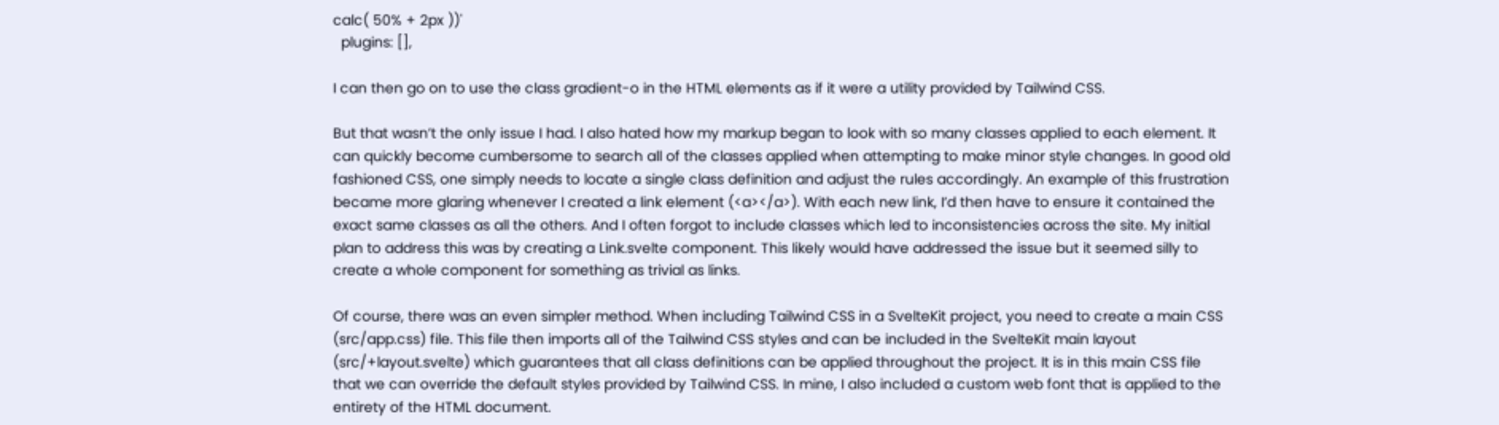calc( 50% + 2px ))'
  plugins: [],

I can then go on to use the class gradient-o in the HTML elements as if it were a utility provided by Tailwind CSS.

But that wasn’t the only issue I had. I also hated how my markup began to look with so many classes applied to each element. It can quickly become cumbersome to search all of the classes applied when attempting to make minor style changes. In good old fashioned CSS, one simply needs to locate a single class definition and adjust the rules accordingly. An example of this frustration became more glaring whenever I created a link element (<a></a>). With each new link, I’d then have to ensure it contained the exact same classes as all the others. And I often forgot to include classes which led to inconsistencies across the site. My initial plan to address this was by creating a Link.svelte component. This likely would have addressed the issue but it seemed silly to create a whole component for something as trivial as links.

Of course, there was an even simpler method. When including Tailwind CSS in a SvelteKit project, you need to create a main CSS (src/app.css) file. This file then imports all of the Tailwind CSS styles and can be included in the SvelteKit main layout (src/+layout.svelte) which guarantees that all class definitions can be applied throughout the project. It is in this main CSS file that we can override the default styles provided by Tailwind CSS. In mine, I also included a custom web font that is applied to the entirety of the HTML document.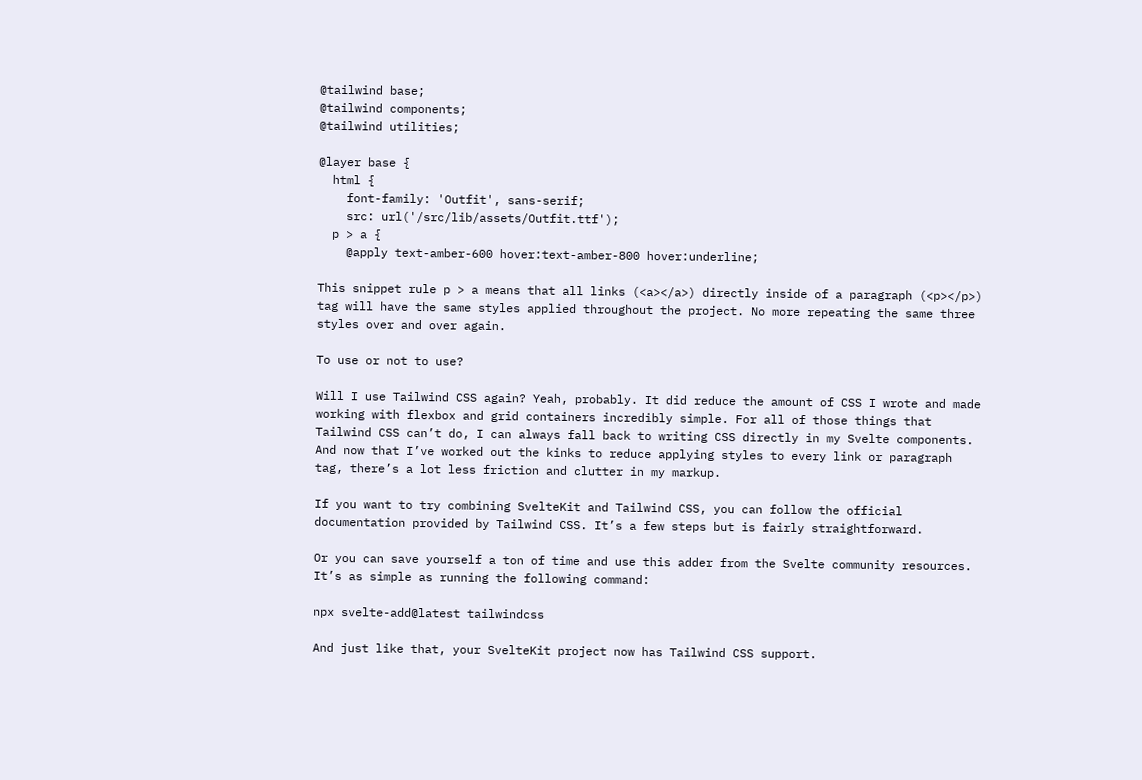@tailwind base;
@tailwind components;
@tailwind utilities;

@layer base {
  html {
    font-family: 'Outfit', sans-serif;
    src: url('/src/lib/assets/Outfit.ttf');
  p > a {
    @apply text-amber-600 hover:text-amber-800 hover:underline;

This snippet rule p > a means that all links (<a></a>) directly inside of a paragraph (<p></p>) tag will have the same styles applied throughout the project. No more repeating the same three styles over and over again.

To use or not to use?

Will I use Tailwind CSS again? Yeah, probably. It did reduce the amount of CSS I wrote and made working with flexbox and grid containers incredibly simple. For all of those things that Tailwind CSS can’t do, I can always fall back to writing CSS directly in my Svelte components. And now that I’ve worked out the kinks to reduce applying styles to every link or paragraph tag, there’s a lot less friction and clutter in my markup.

If you want to try combining SvelteKit and Tailwind CSS, you can follow the official documentation provided by Tailwind CSS. It’s a few steps but is fairly straightforward.

Or you can save yourself a ton of time and use this adder from the Svelte community resources. It’s as simple as running the following command:

npx svelte-add@latest tailwindcss

And just like that, your SvelteKit project now has Tailwind CSS support.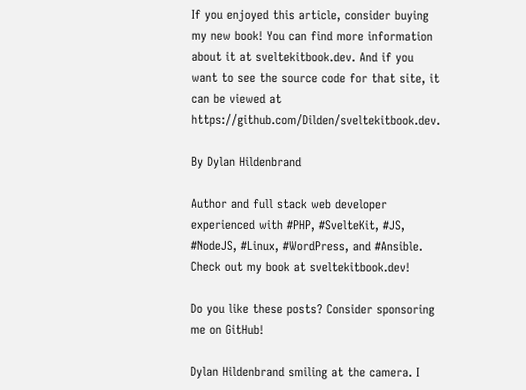If you enjoyed this article, consider buying my new book! You can find more information about it at sveltekitbook.dev. And if you want to see the source code for that site, it can be viewed at https://github.com/Dilden/sveltekitbook.dev.

By Dylan Hildenbrand

Author and full stack web developer experienced with #PHP, #SvelteKit, #JS, #NodeJS, #Linux, #WordPress, and #Ansible. Check out my book at sveltekitbook.dev!

Do you like these posts? Consider sponsoring me on GitHub!

Dylan Hildenbrand smiling at the camera. I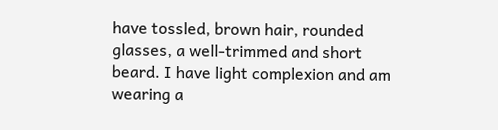have tossled, brown hair, rounded glasses, a well-trimmed and short beard. I have light complexion and am wearing a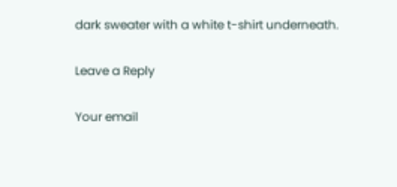dark sweater with a white t-shirt underneath.

Leave a Reply

Your email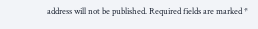address will not be published. Required fields are marked *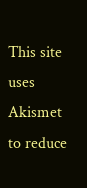This site uses Akismet to reduce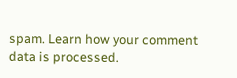spam. Learn how your comment data is processed.